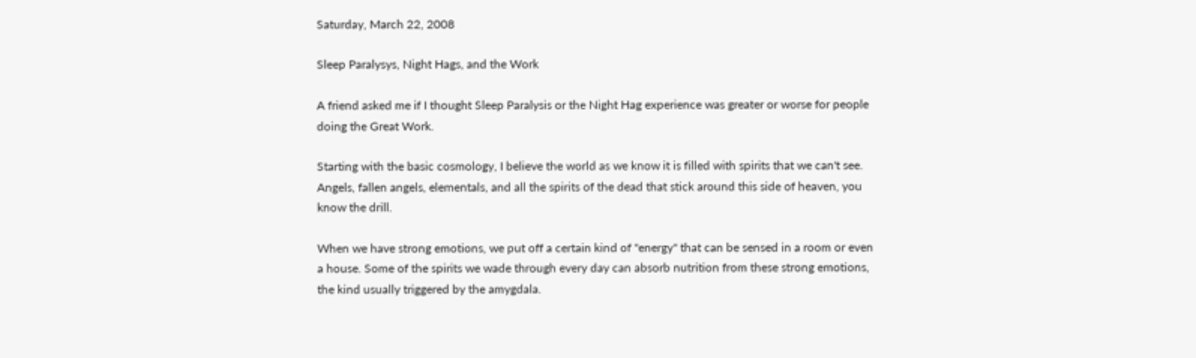Saturday, March 22, 2008

Sleep Paralysys, Night Hags, and the Work

A friend asked me if I thought Sleep Paralysis or the Night Hag experience was greater or worse for people doing the Great Work.

Starting with the basic cosmology, I believe the world as we know it is filled with spirits that we can't see. Angels, fallen angels, elementals, and all the spirits of the dead that stick around this side of heaven, you know the drill.

When we have strong emotions, we put off a certain kind of "energy" that can be sensed in a room or even a house. Some of the spirits we wade through every day can absorb nutrition from these strong emotions, the kind usually triggered by the amygdala.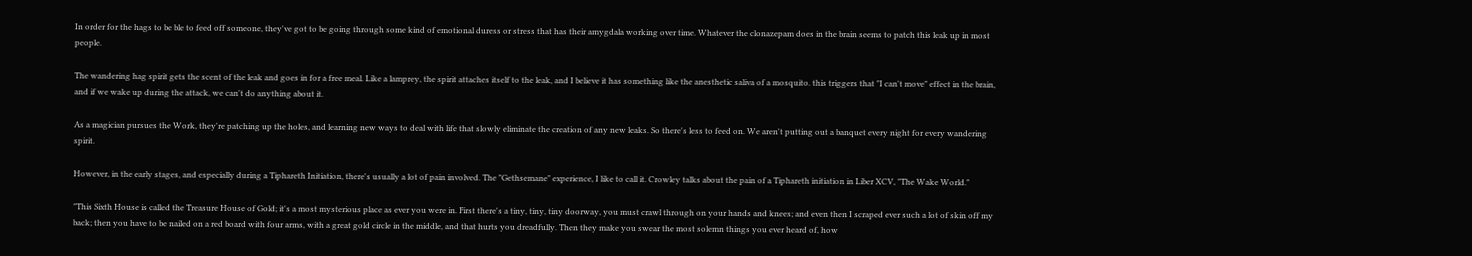In order for the hags to be ble to feed off someone, they've got to be going through some kind of emotional duress or stress that has their amygdala working over time. Whatever the clonazepam does in the brain seems to patch this leak up in most people.

The wandering hag spirit gets the scent of the leak and goes in for a free meal. Like a lamprey, the spirit attaches itself to the leak, and I believe it has something like the anesthetic saliva of a mosquito. this triggers that "I can't move" effect in the brain, and if we wake up during the attack, we can't do anything about it.

As a magician pursues the Work, they're patching up the holes, and learning new ways to deal with life that slowly eliminate the creation of any new leaks. So there's less to feed on. We aren't putting out a banquet every night for every wandering spirit.

However, in the early stages, and especially during a Tiphareth Initiation, there's usually a lot of pain involved. The "Gethsemane" experience, I like to call it. Crowley talks about the pain of a Tiphareth initiation in Liber XCV, "The Wake World."

"This Sixth House is called the Treasure House of Gold; it's a most mysterious place as ever you were in. First there's a tiny, tiny, tiny doorway, you must crawl through on your hands and knees; and even then I scraped ever such a lot of skin off my back; then you have to be nailed on a red board with four arms, with a great gold circle in the middle, and that hurts you dreadfully. Then they make you swear the most solemn things you ever heard of, how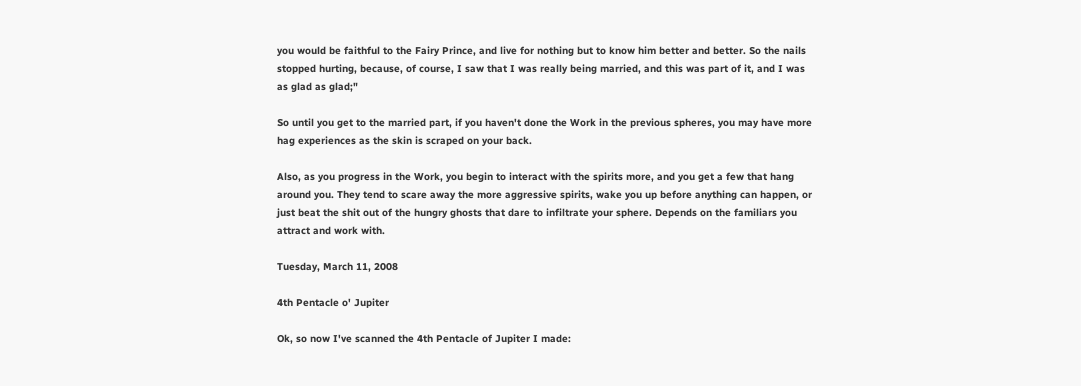you would be faithful to the Fairy Prince, and live for nothing but to know him better and better. So the nails stopped hurting, because, of course, I saw that I was really being married, and this was part of it, and I was as glad as glad;"

So until you get to the married part, if you haven't done the Work in the previous spheres, you may have more hag experiences as the skin is scraped on your back.

Also, as you progress in the Work, you begin to interact with the spirits more, and you get a few that hang around you. They tend to scare away the more aggressive spirits, wake you up before anything can happen, or just beat the shit out of the hungry ghosts that dare to infiltrate your sphere. Depends on the familiars you attract and work with.

Tuesday, March 11, 2008

4th Pentacle o' Jupiter

Ok, so now I've scanned the 4th Pentacle of Jupiter I made: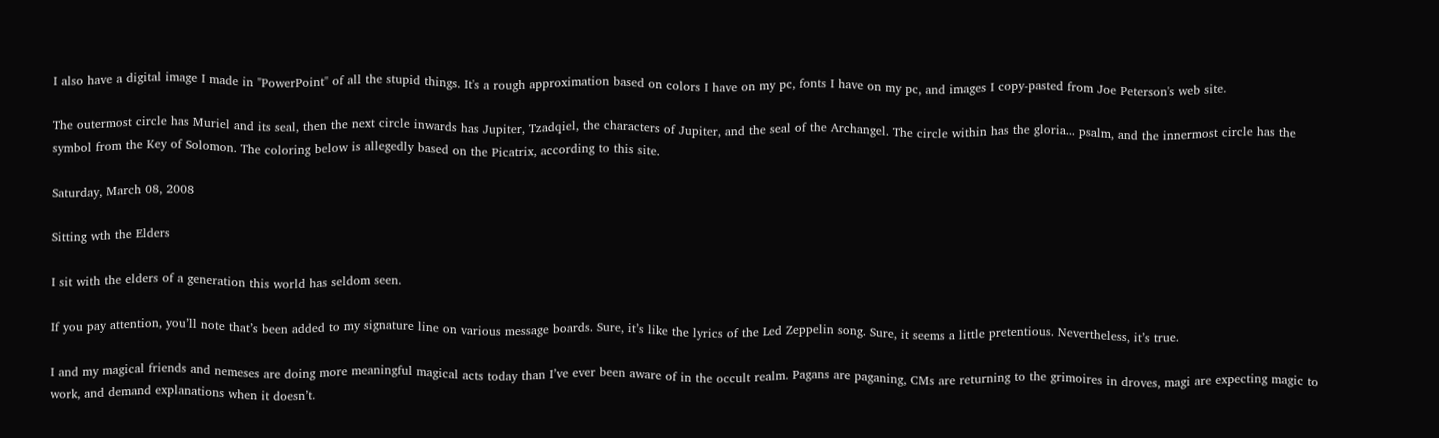I also have a digital image I made in "PowerPoint" of all the stupid things. It's a rough approximation based on colors I have on my pc, fonts I have on my pc, and images I copy-pasted from Joe Peterson's web site.

The outermost circle has Muriel and its seal, then the next circle inwards has Jupiter, Tzadqiel, the characters of Jupiter, and the seal of the Archangel. The circle within has the gloria... psalm, and the innermost circle has the symbol from the Key of Solomon. The coloring below is allegedly based on the Picatrix, according to this site.

Saturday, March 08, 2008

Sitting wth the Elders

I sit with the elders of a generation this world has seldom seen.

If you pay attention, you’ll note that’s been added to my signature line on various message boards. Sure, it’s like the lyrics of the Led Zeppelin song. Sure, it seems a little pretentious. Nevertheless, it’s true.

I and my magical friends and nemeses are doing more meaningful magical acts today than I’ve ever been aware of in the occult realm. Pagans are paganing, CMs are returning to the grimoires in droves, magi are expecting magic to work, and demand explanations when it doesn’t.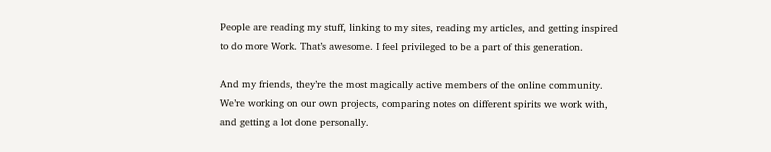People are reading my stuff, linking to my sites, reading my articles, and getting inspired to do more Work. That’s awesome. I feel privileged to be a part of this generation.

And my friends, they’re the most magically active members of the online community. We’re working on our own projects, comparing notes on different spirits we work with, and getting a lot done personally.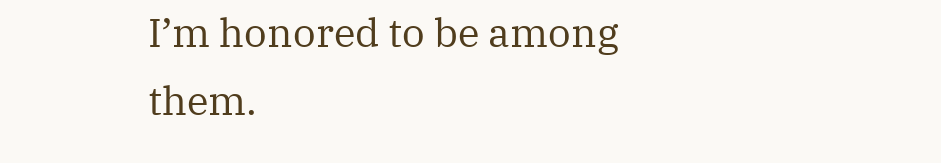I’m honored to be among them.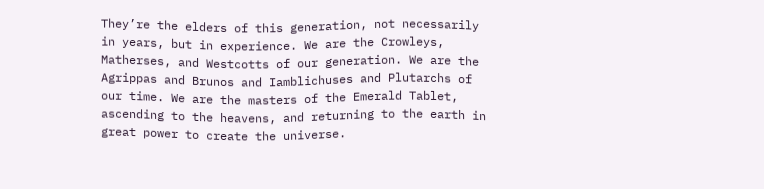They’re the elders of this generation, not necessarily in years, but in experience. We are the Crowleys, Matherses, and Westcotts of our generation. We are the Agrippas and Brunos and Iamblichuses and Plutarchs of our time. We are the masters of the Emerald Tablet, ascending to the heavens, and returning to the earth in great power to create the universe.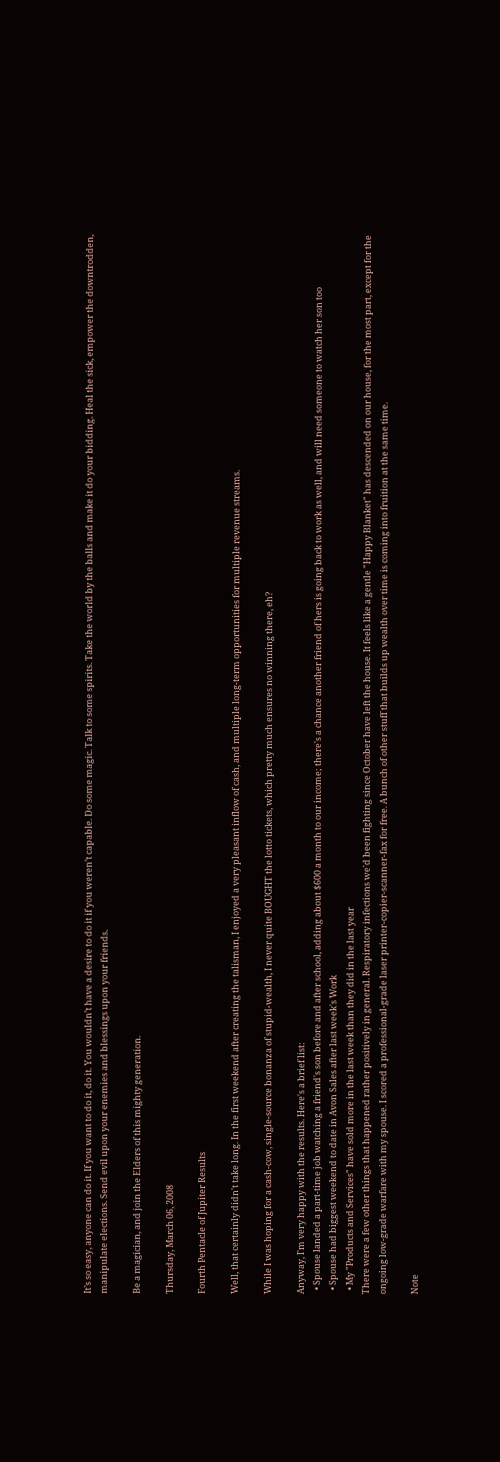It’s so easy, anyone can do it. If you want to do it, do it. You wouldn’t have a desire to do it if you weren’t capable. Do some magic. Talk to some spirits. Take the world by the balls and make it do your bidding. Heal the sick, empower the downtrodden, manipulate elections. Send evil upon your enemies and blessings upon your friends.

Be a magician, and join the Elders of this mighty generation.

Thursday, March 06, 2008

Fourth Pentacle of Jupiter Results

Well, that certainly didn't take long. In the first weekend after creating the talisman, I enjoyed a very pleasant inflow of cash, and multiple long-term opportunities for multiple revenue streams.

While I was hoping for a cash-cow, single-source bonanza of stupid-wealth, I never quite BOUGHT the lotto tickets, which pretty much ensures no winning there, eh?

Anyway, I'm very happy with the results. Here's a brief list:
  • Spouse landed a part-time job watching a friend's son before and after school, adding about $600 a month to our income; there's a chance another friend of hers is going back to work as well, and will need someone to watch her son too
  • Spouse had biggest weekend to date in Avon Sales after last week's Work
  • My "Products and Services" have sold more in the last week than they did in the last year
There were a few other things that happened rather positively in general. Respiratory infections we'd been fighting since October have left the house. It feels like a gentle "Happy Blanket" has descended on our house, for the most part, except for the ongoing low-grade warfare with my spouse. I scored a professional-grade laser printer-copier-scanner-fax for free. A bunch of other stuff that builds up wealth over time is coming into fruition at the same time.

Note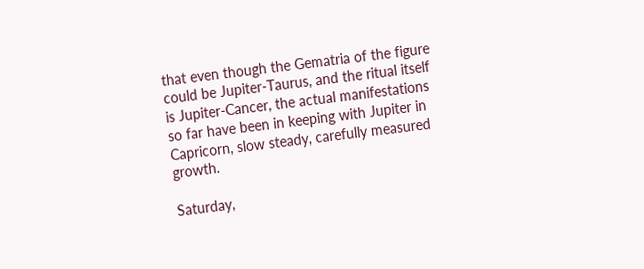that even though the Gematria of the figure could be Jupiter-Taurus, and the ritual itself is Jupiter-Cancer, the actual manifestations so far have been in keeping with Jupiter in Capricorn, slow steady, carefully measured growth.

Saturday,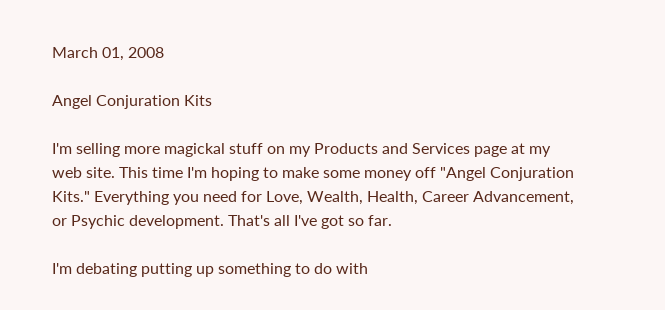March 01, 2008

Angel Conjuration Kits

I'm selling more magickal stuff on my Products and Services page at my web site. This time I'm hoping to make some money off "Angel Conjuration Kits." Everything you need for Love, Wealth, Health, Career Advancement, or Psychic development. That's all I've got so far.

I'm debating putting up something to do with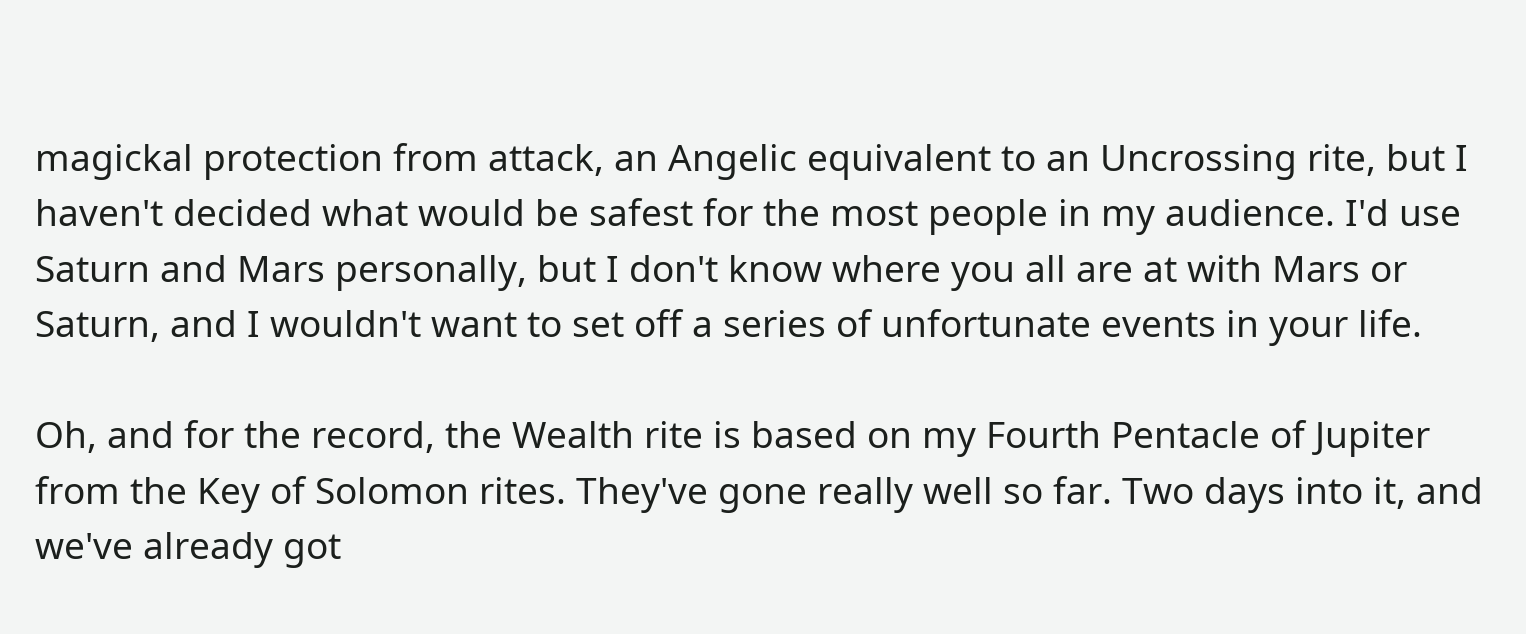magickal protection from attack, an Angelic equivalent to an Uncrossing rite, but I haven't decided what would be safest for the most people in my audience. I'd use Saturn and Mars personally, but I don't know where you all are at with Mars or Saturn, and I wouldn't want to set off a series of unfortunate events in your life.

Oh, and for the record, the Wealth rite is based on my Fourth Pentacle of Jupiter from the Key of Solomon rites. They've gone really well so far. Two days into it, and we've already got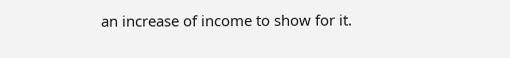an increase of income to show for it.